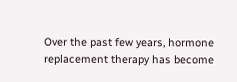Over the past few years, hormone replacement therapy has become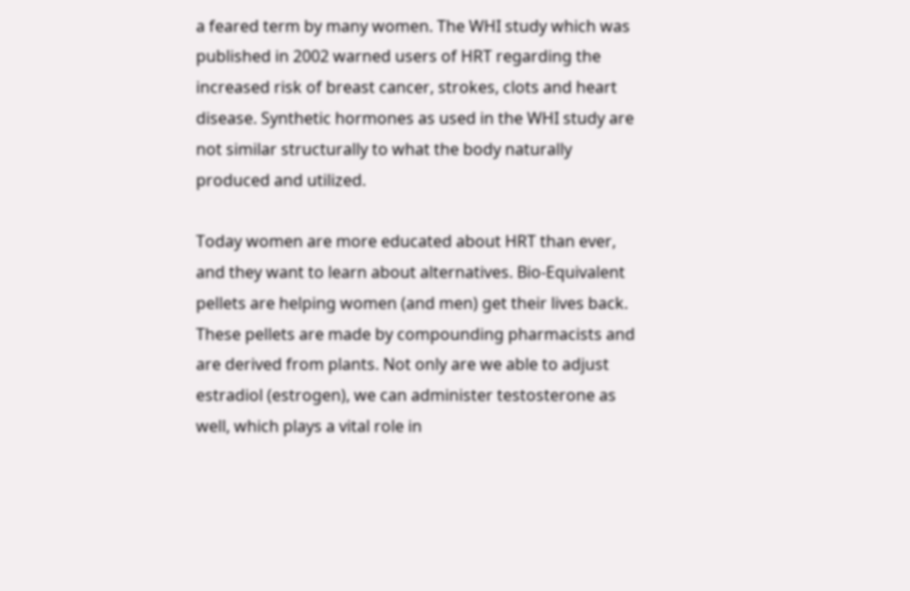a feared term by many women. The WHI study which was published in 2002 warned users of HRT regarding the increased risk of breast cancer, strokes, clots and heart disease. Synthetic hormones as used in the WHI study are not similar structurally to what the body naturally produced and utilized.

Today women are more educated about HRT than ever, and they want to learn about alternatives. Bio-Equivalent pellets are helping women (and men) get their lives back. These pellets are made by compounding pharmacists and are derived from plants. Not only are we able to adjust estradiol (estrogen), we can administer testosterone as well, which plays a vital role in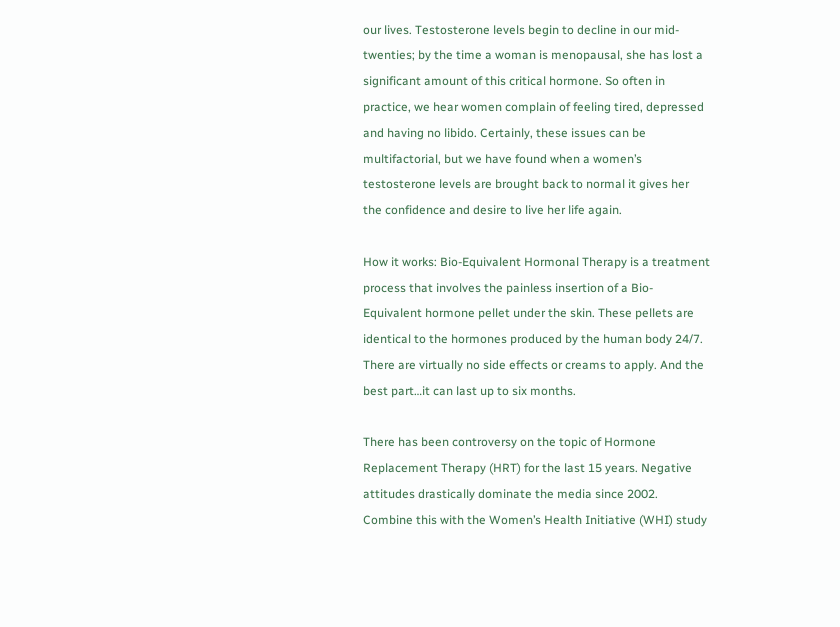our lives. Testosterone levels begin to decline in our mid-twenties; by the time a woman is menopausal, she has lost a significant amount of this critical hormone. So often in practice, we hear women complain of feeling tired, depressed and having no libido. Certainly, these issues can be multifactorial, but we have found when a women’s testosterone levels are brought back to normal it gives her the confidence and desire to live her life again.

How it works: Bio-Equivalent Hormonal Therapy is a treatment process that involves the painless insertion of a Bio-Equivalent hormone pellet under the skin. These pellets are identical to the hormones produced by the human body 24/7. There are virtually no side effects or creams to apply. And the best part…it can last up to six months.

There has been controversy on the topic of Hormone Replacement Therapy (HRT) for the last 15 years. Negative attitudes drastically dominate the media since 2002. Combine this with the Women’s Health Initiative (WHI) study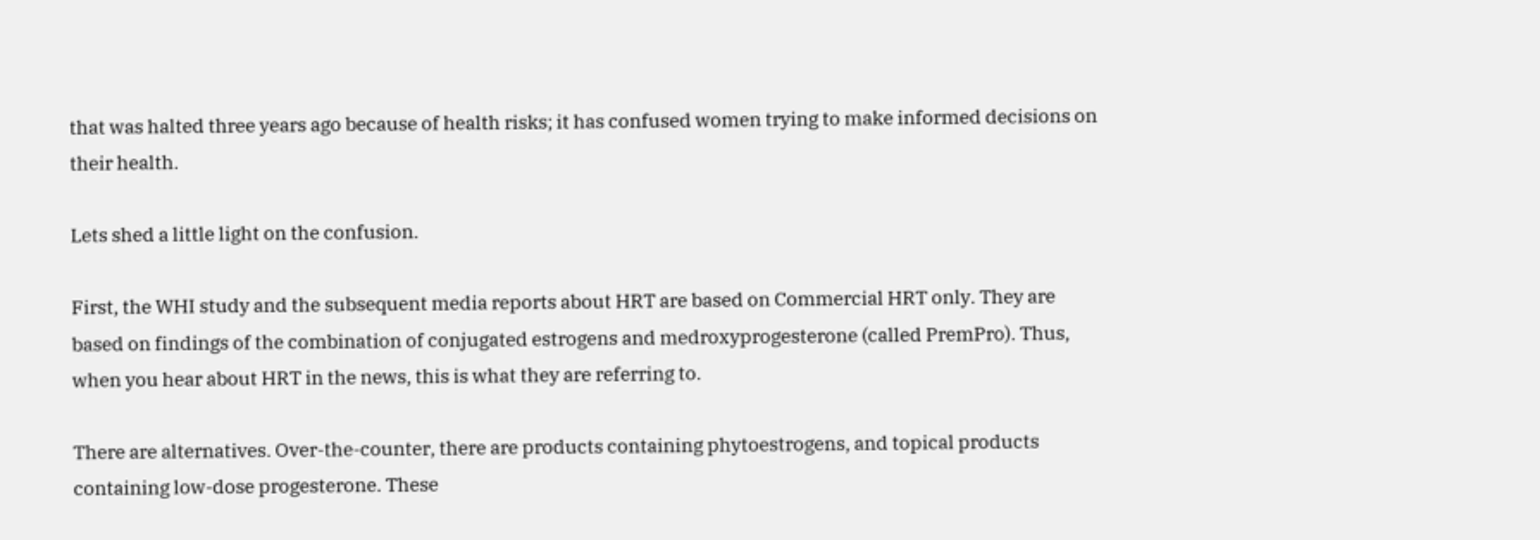that was halted three years ago because of health risks; it has confused women trying to make informed decisions on their health.

Lets shed a little light on the confusion.

First, the WHI study and the subsequent media reports about HRT are based on Commercial HRT only. They are based on findings of the combination of conjugated estrogens and medroxyprogesterone (called PremPro). Thus, when you hear about HRT in the news, this is what they are referring to.

There are alternatives. Over-the-counter, there are products containing phytoestrogens, and topical products containing low-dose progesterone. These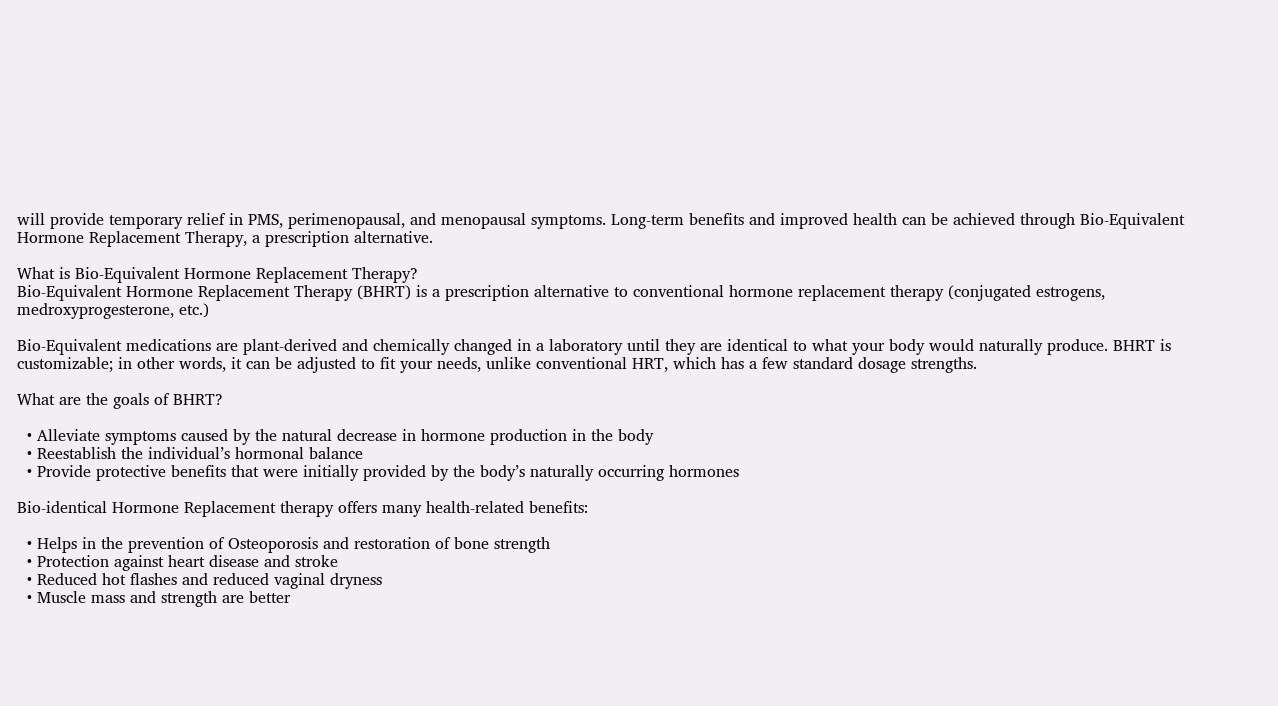will provide temporary relief in PMS, perimenopausal, and menopausal symptoms. Long-term benefits and improved health can be achieved through Bio-Equivalent Hormone Replacement Therapy, a prescription alternative.

What is Bio-Equivalent Hormone Replacement Therapy?
Bio-Equivalent Hormone Replacement Therapy (BHRT) is a prescription alternative to conventional hormone replacement therapy (conjugated estrogens, medroxyprogesterone, etc.)

Bio-Equivalent medications are plant-derived and chemically changed in a laboratory until they are identical to what your body would naturally produce. BHRT is customizable; in other words, it can be adjusted to fit your needs, unlike conventional HRT, which has a few standard dosage strengths.

What are the goals of BHRT?

  • Alleviate symptoms caused by the natural decrease in hormone production in the body
  • Reestablish the individual’s hormonal balance
  • Provide protective benefits that were initially provided by the body’s naturally occurring hormones

Bio-identical Hormone Replacement therapy offers many health-related benefits:

  • Helps in the prevention of Osteoporosis and restoration of bone strength
  • Protection against heart disease and stroke
  • Reduced hot flashes and reduced vaginal dryness
  • Muscle mass and strength are better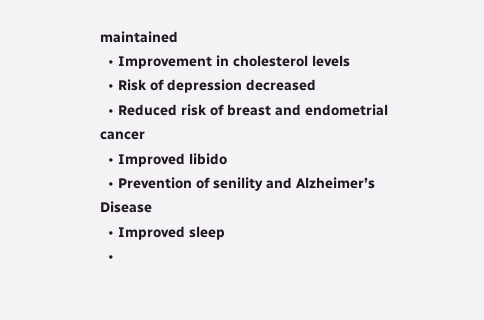maintained
  • Improvement in cholesterol levels
  • Risk of depression decreased
  • Reduced risk of breast and endometrial cancer
  • Improved libido
  • Prevention of senility and Alzheimer’s Disease
  • Improved sleep
  •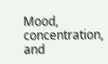Mood, concentration, and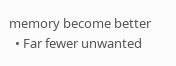memory become better
  • Far fewer unwanted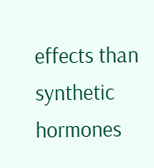effects than synthetic hormones